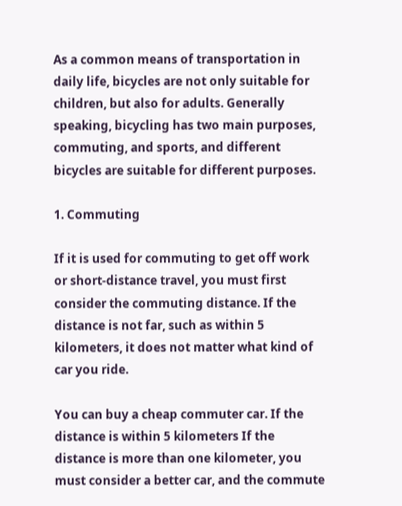As a common means of transportation in daily life, bicycles are not only suitable for children, but also for adults. Generally speaking, bicycling has two main purposes, commuting, and sports, and different bicycles are suitable for different purposes.

1. Commuting

If it is used for commuting to get off work or short-distance travel, you must first consider the commuting distance. If the distance is not far, such as within 5 kilometers, it does not matter what kind of car you ride.

You can buy a cheap commuter car. If the distance is within 5 kilometers If the distance is more than one kilometer, you must consider a better car, and the commute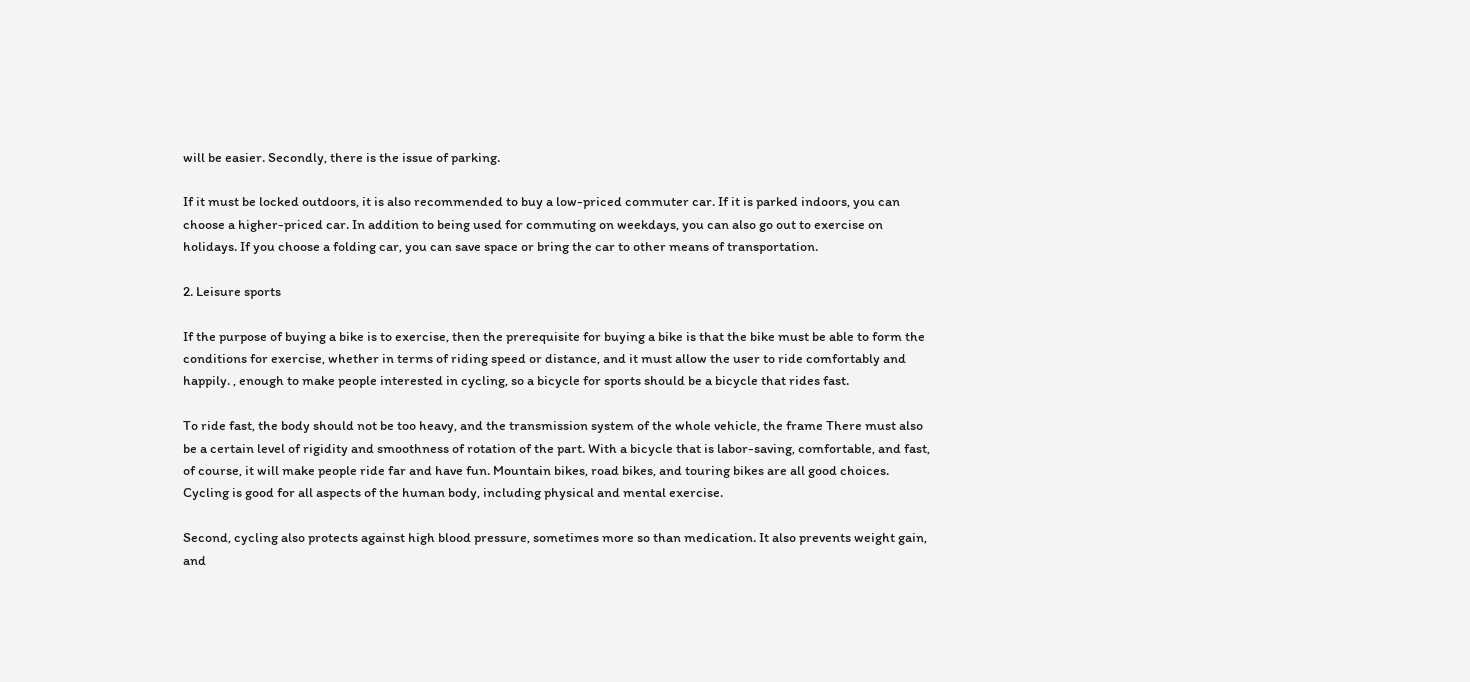will be easier. Secondly, there is the issue of parking.

If it must be locked outdoors, it is also recommended to buy a low-priced commuter car. If it is parked indoors, you can choose a higher-priced car. In addition to being used for commuting on weekdays, you can also go out to exercise on holidays. If you choose a folding car, you can save space or bring the car to other means of transportation.

2. Leisure sports

If the purpose of buying a bike is to exercise, then the prerequisite for buying a bike is that the bike must be able to form the conditions for exercise, whether in terms of riding speed or distance, and it must allow the user to ride comfortably and happily. , enough to make people interested in cycling, so a bicycle for sports should be a bicycle that rides fast.

To ride fast, the body should not be too heavy, and the transmission system of the whole vehicle, the frame There must also be a certain level of rigidity and smoothness of rotation of the part. With a bicycle that is labor-saving, comfortable, and fast, of course, it will make people ride far and have fun. Mountain bikes, road bikes, and touring bikes are all good choices. Cycling is good for all aspects of the human body, including physical and mental exercise.

Second, cycling also protects against high blood pressure, sometimes more so than medication. It also prevents weight gain, and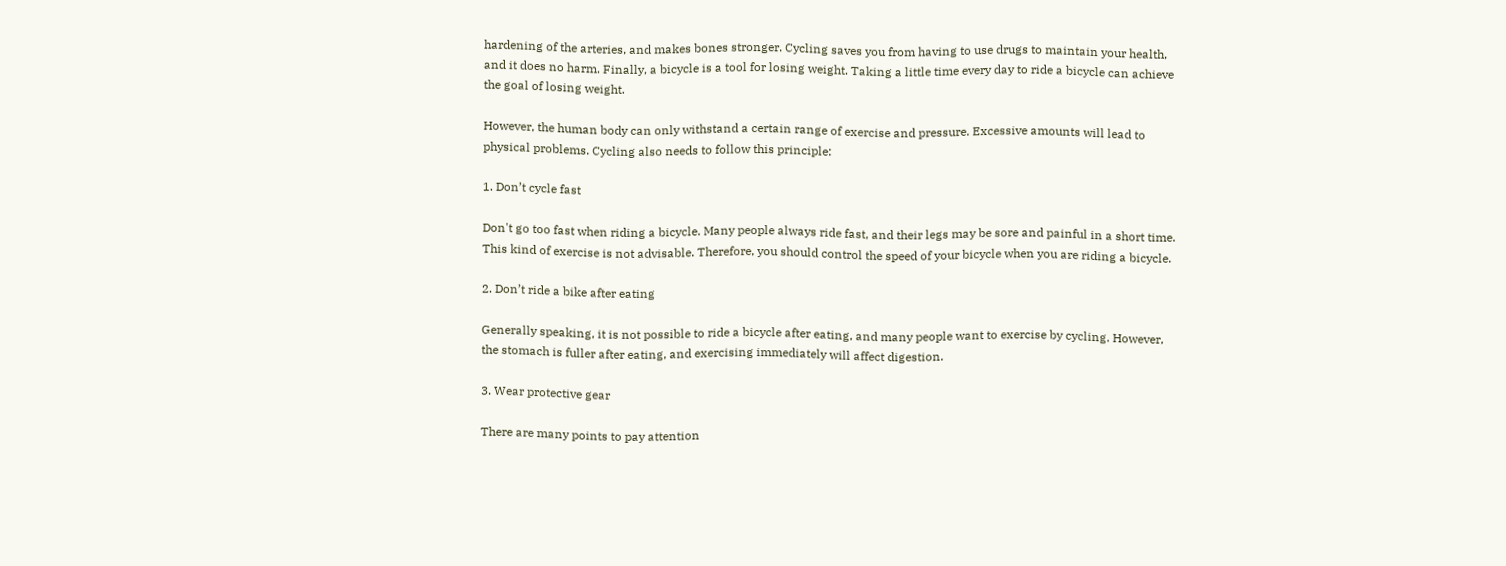hardening of the arteries, and makes bones stronger. Cycling saves you from having to use drugs to maintain your health, and it does no harm. Finally, a bicycle is a tool for losing weight. Taking a little time every day to ride a bicycle can achieve the goal of losing weight.

However, the human body can only withstand a certain range of exercise and pressure. Excessive amounts will lead to physical problems. Cycling also needs to follow this principle:

1. Don’t cycle fast

Don't go too fast when riding a bicycle. Many people always ride fast, and their legs may be sore and painful in a short time. This kind of exercise is not advisable. Therefore, you should control the speed of your bicycle when you are riding a bicycle.

2. Don’t ride a bike after eating

Generally speaking, it is not possible to ride a bicycle after eating, and many people want to exercise by cycling. However, the stomach is fuller after eating, and exercising immediately will affect digestion.

3. Wear protective gear

There are many points to pay attention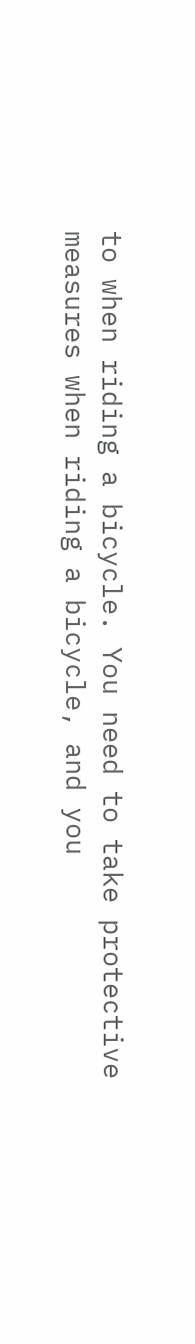to when riding a bicycle. You need to take protective measures when riding a bicycle, and you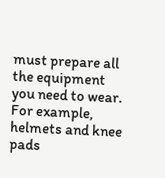must prepare all the equipment you need to wear. For example, helmets and knee pads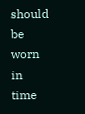should be worn in time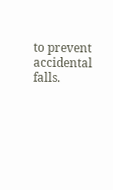to prevent accidental falls.